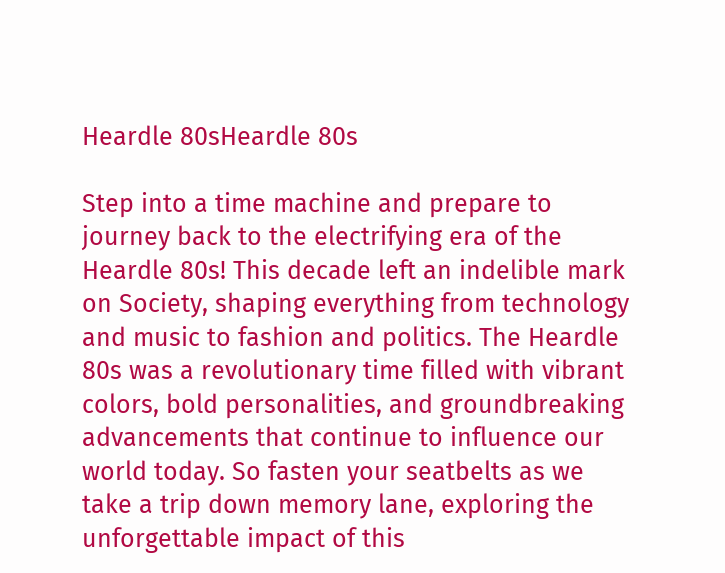Heardle 80sHeardle 80s

Step into a time machine and prepare to journey back to the electrifying era of the Heardle 80s! This decade left an indelible mark on Society, shaping everything from technology and music to fashion and politics. The Heardle 80s was a revolutionary time filled with vibrant colors, bold personalities, and groundbreaking advancements that continue to influence our world today. So fasten your seatbelts as we take a trip down memory lane, exploring the unforgettable impact of this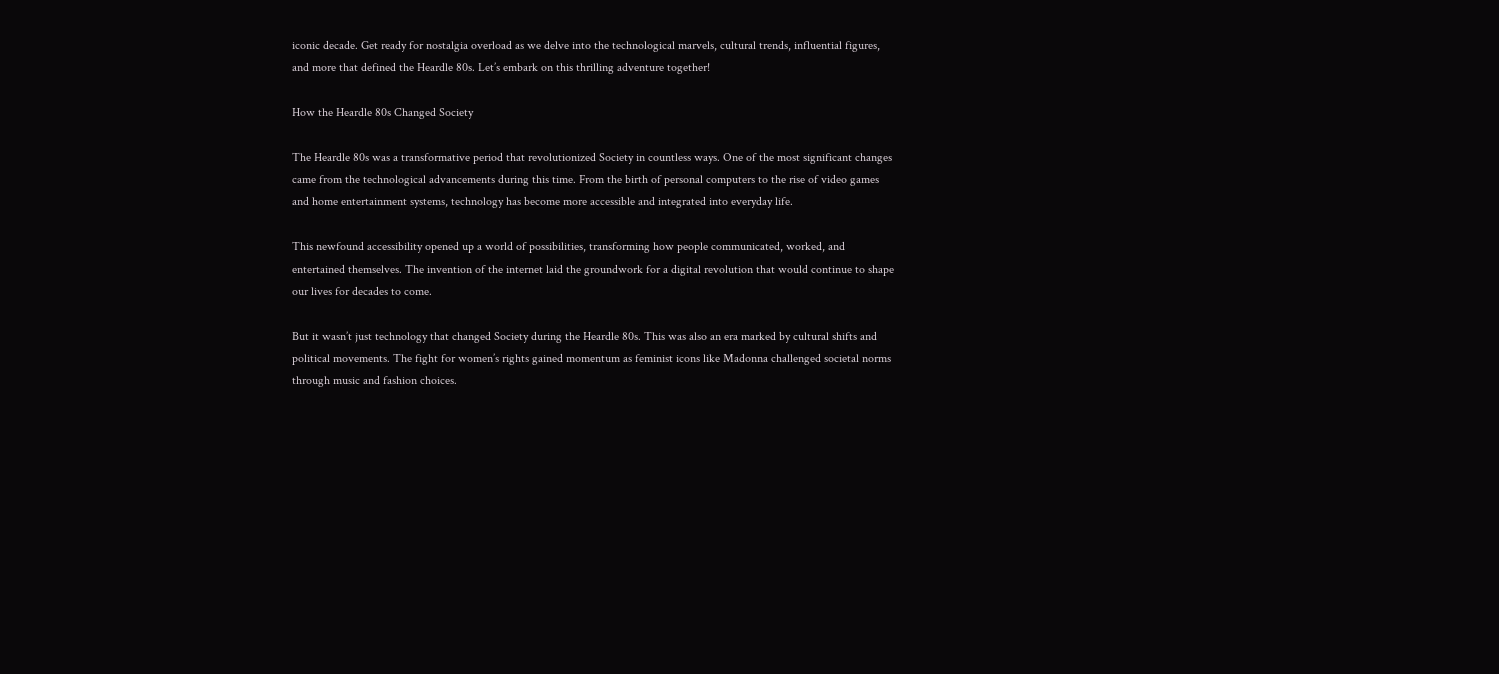iconic decade. Get ready for nostalgia overload as we delve into the technological marvels, cultural trends, influential figures, and more that defined the Heardle 80s. Let’s embark on this thrilling adventure together!

How the Heardle 80s Changed Society

The Heardle 80s was a transformative period that revolutionized Society in countless ways. One of the most significant changes came from the technological advancements during this time. From the birth of personal computers to the rise of video games and home entertainment systems, technology has become more accessible and integrated into everyday life.

This newfound accessibility opened up a world of possibilities, transforming how people communicated, worked, and entertained themselves. The invention of the internet laid the groundwork for a digital revolution that would continue to shape our lives for decades to come.

But it wasn’t just technology that changed Society during the Heardle 80s. This was also an era marked by cultural shifts and political movements. The fight for women’s rights gained momentum as feminist icons like Madonna challenged societal norms through music and fashion choices.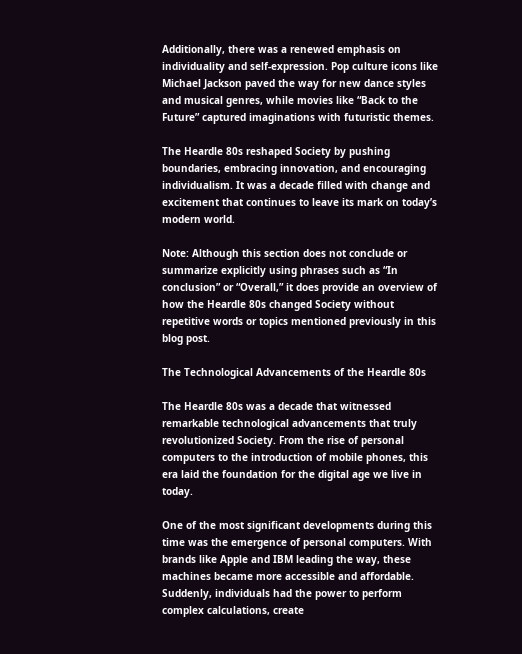Additionally, there was a renewed emphasis on individuality and self-expression. Pop culture icons like Michael Jackson paved the way for new dance styles and musical genres, while movies like “Back to the Future” captured imaginations with futuristic themes.

The Heardle 80s reshaped Society by pushing boundaries, embracing innovation, and encouraging individualism. It was a decade filled with change and excitement that continues to leave its mark on today’s modern world.

Note: Although this section does not conclude or summarize explicitly using phrases such as “In conclusion” or “Overall,” it does provide an overview of how the Heardle 80s changed Society without repetitive words or topics mentioned previously in this blog post.

The Technological Advancements of the Heardle 80s

The Heardle 80s was a decade that witnessed remarkable technological advancements that truly revolutionized Society. From the rise of personal computers to the introduction of mobile phones, this era laid the foundation for the digital age we live in today.

One of the most significant developments during this time was the emergence of personal computers. With brands like Apple and IBM leading the way, these machines became more accessible and affordable. Suddenly, individuals had the power to perform complex calculations, create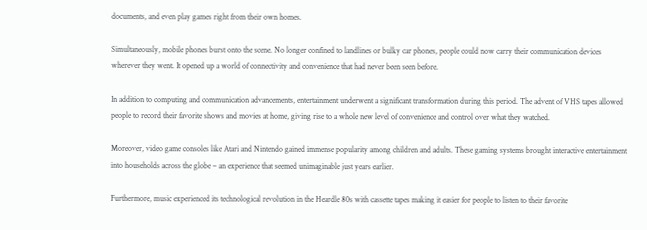documents, and even play games right from their own homes.

Simultaneously, mobile phones burst onto the scene. No longer confined to landlines or bulky car phones, people could now carry their communication devices wherever they went. It opened up a world of connectivity and convenience that had never been seen before.

In addition to computing and communication advancements, entertainment underwent a significant transformation during this period. The advent of VHS tapes allowed people to record their favorite shows and movies at home, giving rise to a whole new level of convenience and control over what they watched.

Moreover, video game consoles like Atari and Nintendo gained immense popularity among children and adults. These gaming systems brought interactive entertainment into households across the globe – an experience that seemed unimaginable just years earlier.

Furthermore, music experienced its technological revolution in the Heardle 80s with cassette tapes making it easier for people to listen to their favorite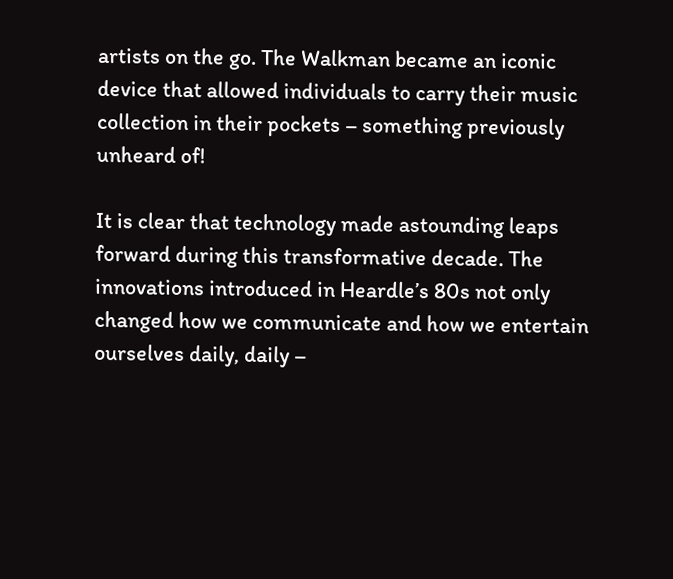artists on the go. The Walkman became an iconic device that allowed individuals to carry their music collection in their pockets – something previously unheard of!

It is clear that technology made astounding leaps forward during this transformative decade. The innovations introduced in Heardle’s 80s not only changed how we communicate and how we entertain ourselves daily, daily –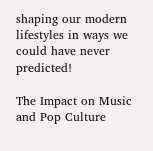shaping our modern lifestyles in ways we could have never predicted!

The Impact on Music and Pop Culture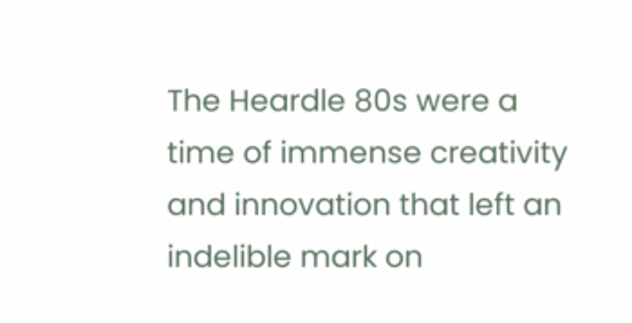The Heardle 80s were a time of immense creativity and innovation that left an indelible mark on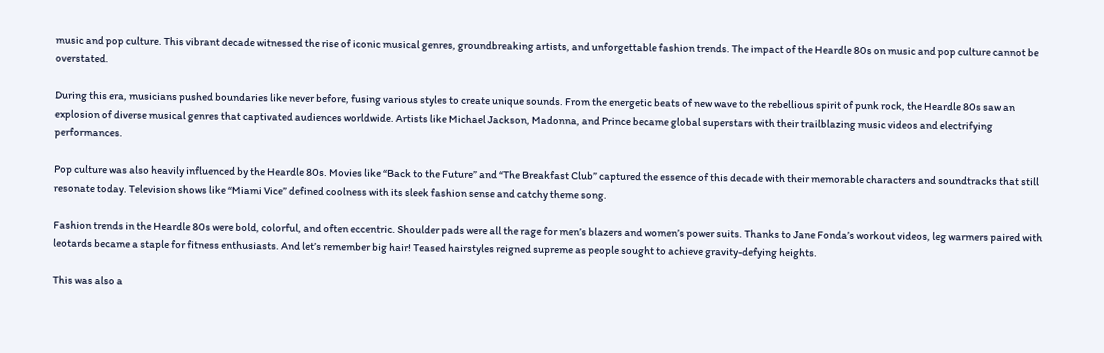music and pop culture. This vibrant decade witnessed the rise of iconic musical genres, groundbreaking artists, and unforgettable fashion trends. The impact of the Heardle 80s on music and pop culture cannot be overstated.

During this era, musicians pushed boundaries like never before, fusing various styles to create unique sounds. From the energetic beats of new wave to the rebellious spirit of punk rock, the Heardle 80s saw an explosion of diverse musical genres that captivated audiences worldwide. Artists like Michael Jackson, Madonna, and Prince became global superstars with their trailblazing music videos and electrifying performances.

Pop culture was also heavily influenced by the Heardle 80s. Movies like “Back to the Future” and “The Breakfast Club” captured the essence of this decade with their memorable characters and soundtracks that still resonate today. Television shows like “Miami Vice” defined coolness with its sleek fashion sense and catchy theme song.

Fashion trends in the Heardle 80s were bold, colorful, and often eccentric. Shoulder pads were all the rage for men’s blazers and women’s power suits. Thanks to Jane Fonda’s workout videos, leg warmers paired with leotards became a staple for fitness enthusiasts. And let’s remember big hair! Teased hairstyles reigned supreme as people sought to achieve gravity-defying heights.

This was also a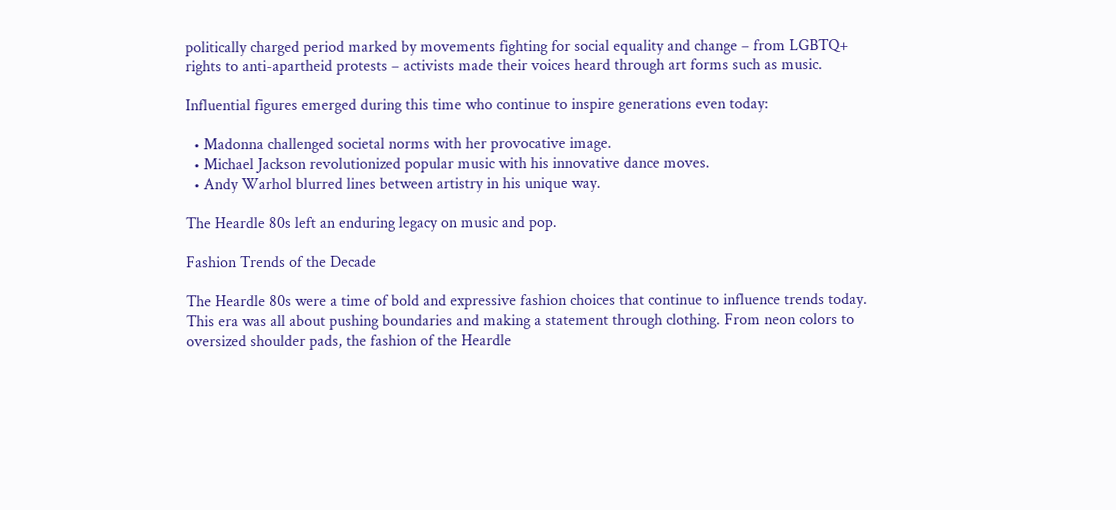politically charged period marked by movements fighting for social equality and change – from LGBTQ+ rights to anti-apartheid protests – activists made their voices heard through art forms such as music.

Influential figures emerged during this time who continue to inspire generations even today:

  • Madonna challenged societal norms with her provocative image.
  • Michael Jackson revolutionized popular music with his innovative dance moves.
  • Andy Warhol blurred lines between artistry in his unique way.

The Heardle 80s left an enduring legacy on music and pop.

Fashion Trends of the Decade

The Heardle 80s were a time of bold and expressive fashion choices that continue to influence trends today. This era was all about pushing boundaries and making a statement through clothing. From neon colors to oversized shoulder pads, the fashion of the Heardle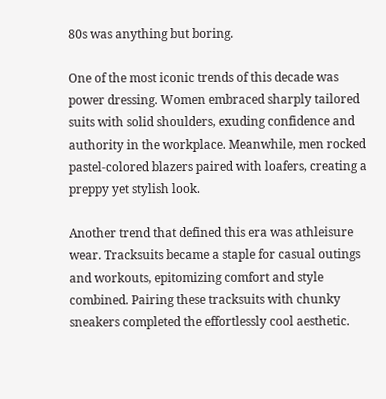80s was anything but boring.

One of the most iconic trends of this decade was power dressing. Women embraced sharply tailored suits with solid shoulders, exuding confidence and authority in the workplace. Meanwhile, men rocked pastel-colored blazers paired with loafers, creating a preppy yet stylish look.

Another trend that defined this era was athleisure wear. Tracksuits became a staple for casual outings and workouts, epitomizing comfort and style combined. Pairing these tracksuits with chunky sneakers completed the effortlessly cool aesthetic.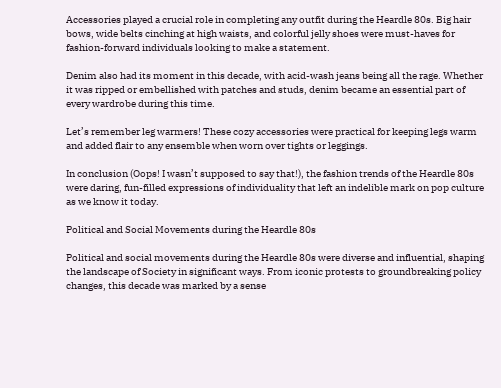Accessories played a crucial role in completing any outfit during the Heardle 80s. Big hair bows, wide belts cinching at high waists, and colorful jelly shoes were must-haves for fashion-forward individuals looking to make a statement.

Denim also had its moment in this decade, with acid-wash jeans being all the rage. Whether it was ripped or embellished with patches and studs, denim became an essential part of every wardrobe during this time.

Let’s remember leg warmers! These cozy accessories were practical for keeping legs warm and added flair to any ensemble when worn over tights or leggings.

In conclusion (Oops! I wasn’t supposed to say that!), the fashion trends of the Heardle 80s were daring, fun-filled expressions of individuality that left an indelible mark on pop culture as we know it today.

Political and Social Movements during the Heardle 80s

Political and social movements during the Heardle 80s were diverse and influential, shaping the landscape of Society in significant ways. From iconic protests to groundbreaking policy changes, this decade was marked by a sense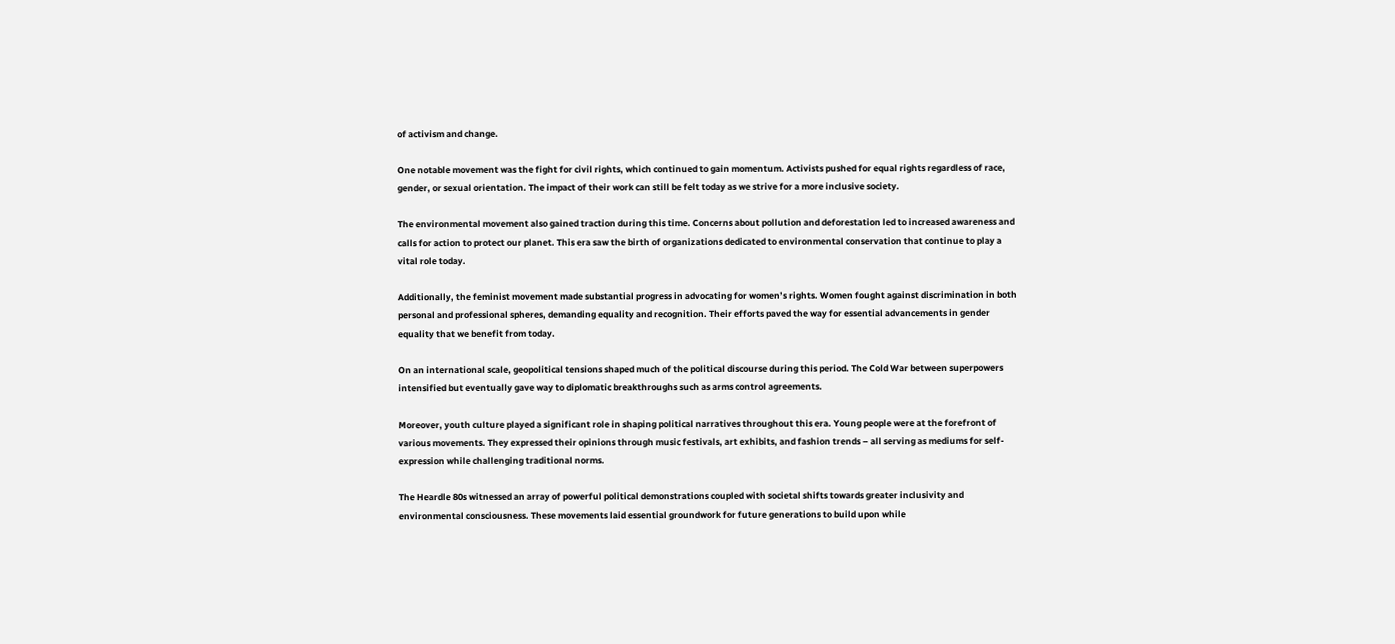of activism and change.

One notable movement was the fight for civil rights, which continued to gain momentum. Activists pushed for equal rights regardless of race, gender, or sexual orientation. The impact of their work can still be felt today as we strive for a more inclusive society.

The environmental movement also gained traction during this time. Concerns about pollution and deforestation led to increased awareness and calls for action to protect our planet. This era saw the birth of organizations dedicated to environmental conservation that continue to play a vital role today.

Additionally, the feminist movement made substantial progress in advocating for women’s rights. Women fought against discrimination in both personal and professional spheres, demanding equality and recognition. Their efforts paved the way for essential advancements in gender equality that we benefit from today.

On an international scale, geopolitical tensions shaped much of the political discourse during this period. The Cold War between superpowers intensified but eventually gave way to diplomatic breakthroughs such as arms control agreements.

Moreover, youth culture played a significant role in shaping political narratives throughout this era. Young people were at the forefront of various movements. They expressed their opinions through music festivals, art exhibits, and fashion trends – all serving as mediums for self-expression while challenging traditional norms.

The Heardle 80s witnessed an array of powerful political demonstrations coupled with societal shifts towards greater inclusivity and environmental consciousness. These movements laid essential groundwork for future generations to build upon while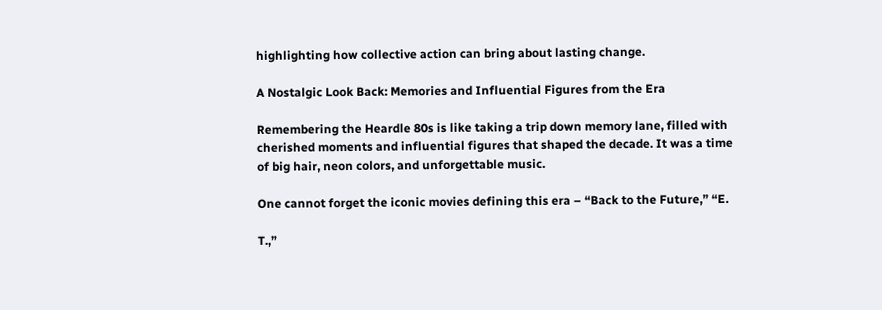highlighting how collective action can bring about lasting change.

A Nostalgic Look Back: Memories and Influential Figures from the Era

Remembering the Heardle 80s is like taking a trip down memory lane, filled with cherished moments and influential figures that shaped the decade. It was a time of big hair, neon colors, and unforgettable music.

One cannot forget the iconic movies defining this era – “Back to the Future,” “E.

T.,”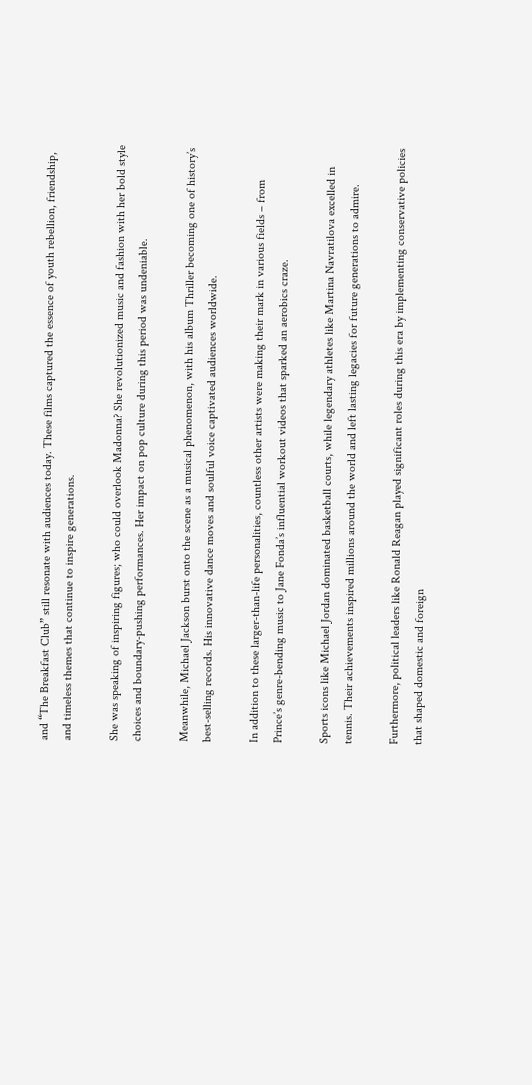and “The Breakfast Club” still resonate with audiences today. These films captured the essence of youth rebellion, friendship, and timeless themes that continue to inspire generations.

She was speaking of inspiring figures; who could overlook Madonna? She revolutionized music and fashion with her bold style choices and boundary-pushing performances. Her impact on pop culture during this period was undeniable.

Meanwhile, Michael Jackson burst onto the scene as a musical phenomenon, with his album Thriller becoming one of history’s best-selling records. His innovative dance moves and soulful voice captivated audiences worldwide.

In addition to these larger-than-life personalities, countless other artists were making their mark in various fields – from Prince’s genre-bending music to Jane Fonda’s influential workout videos that sparked an aerobics craze.

Sports icons like Michael Jordan dominated basketball courts, while legendary athletes like Martina Navratilova excelled in tennis. Their achievements inspired millions around the world and left lasting legacies for future generations to admire.

Furthermore, political leaders like Ronald Reagan played significant roles during this era by implementing conservative policies that shaped domestic and foreign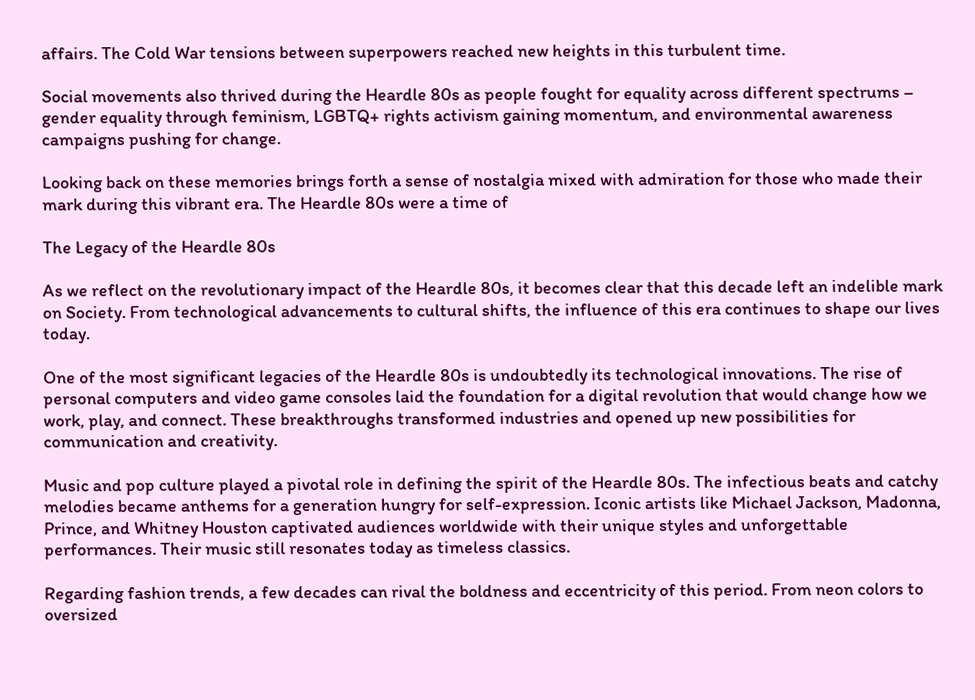affairs. The Cold War tensions between superpowers reached new heights in this turbulent time.

Social movements also thrived during the Heardle 80s as people fought for equality across different spectrums – gender equality through feminism, LGBTQ+ rights activism gaining momentum, and environmental awareness campaigns pushing for change.

Looking back on these memories brings forth a sense of nostalgia mixed with admiration for those who made their mark during this vibrant era. The Heardle 80s were a time of

The Legacy of the Heardle 80s

As we reflect on the revolutionary impact of the Heardle 80s, it becomes clear that this decade left an indelible mark on Society. From technological advancements to cultural shifts, the influence of this era continues to shape our lives today.

One of the most significant legacies of the Heardle 80s is undoubtedly its technological innovations. The rise of personal computers and video game consoles laid the foundation for a digital revolution that would change how we work, play, and connect. These breakthroughs transformed industries and opened up new possibilities for communication and creativity.

Music and pop culture played a pivotal role in defining the spirit of the Heardle 80s. The infectious beats and catchy melodies became anthems for a generation hungry for self-expression. Iconic artists like Michael Jackson, Madonna, Prince, and Whitney Houston captivated audiences worldwide with their unique styles and unforgettable performances. Their music still resonates today as timeless classics.

Regarding fashion trends, a few decades can rival the boldness and eccentricity of this period. From neon colors to oversized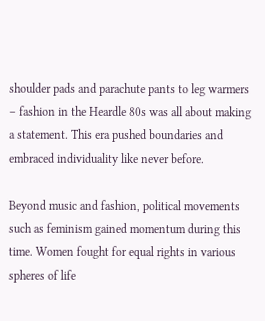shoulder pads and parachute pants to leg warmers – fashion in the Heardle 80s was all about making a statement. This era pushed boundaries and embraced individuality like never before.

Beyond music and fashion, political movements such as feminism gained momentum during this time. Women fought for equal rights in various spheres of life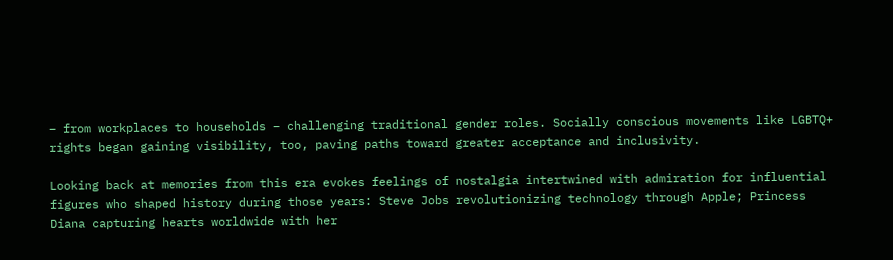– from workplaces to households – challenging traditional gender roles. Socially conscious movements like LGBTQ+ rights began gaining visibility, too, paving paths toward greater acceptance and inclusivity.

Looking back at memories from this era evokes feelings of nostalgia intertwined with admiration for influential figures who shaped history during those years: Steve Jobs revolutionizing technology through Apple; Princess Diana capturing hearts worldwide with her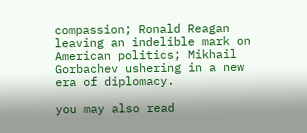compassion; Ronald Reagan leaving an indelible mark on American politics; Mikhail Gorbachev ushering in a new era of diplomacy.

you may also read